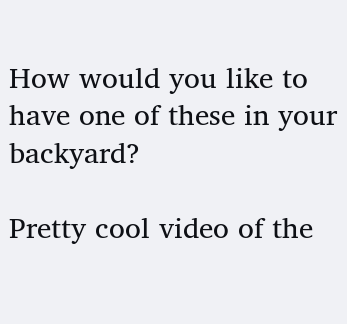How would you like to have one of these in your backyard?

Pretty cool video of the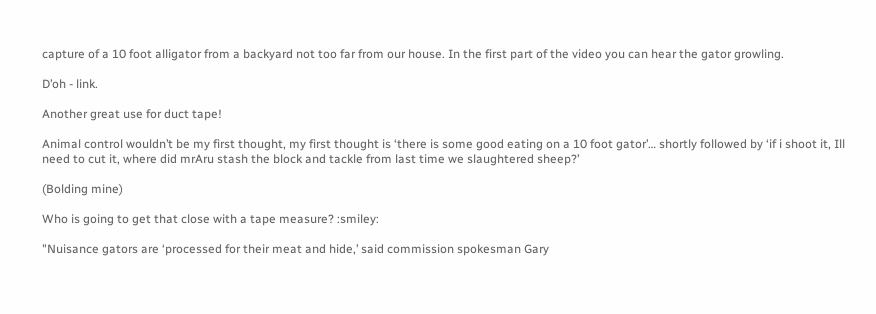capture of a 10 foot alligator from a backyard not too far from our house. In the first part of the video you can hear the gator growling.

D’oh - link.

Another great use for duct tape!

Animal control wouldn’t be my first thought, my first thought is ‘there is some good eating on a 10 foot gator’… shortly followed by ‘if i shoot it, Ill need to cut it, where did mrAru stash the block and tackle from last time we slaughtered sheep?’

(Bolding mine)

Who is going to get that close with a tape measure? :smiley:

"Nuisance gators are ‘processed for their meat and hide,’ said commission spokesman Gary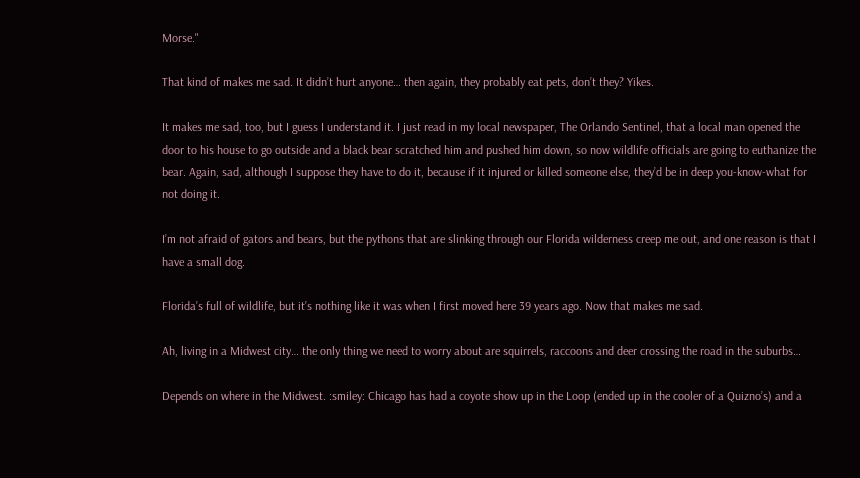Morse."

That kind of makes me sad. It didn’t hurt anyone… then again, they probably eat pets, don’t they? Yikes.

It makes me sad, too, but I guess I understand it. I just read in my local newspaper, The Orlando Sentinel, that a local man opened the door to his house to go outside and a black bear scratched him and pushed him down, so now wildlife officials are going to euthanize the bear. Again, sad, although I suppose they have to do it, because if it injured or killed someone else, they’d be in deep you-know-what for not doing it.

I’m not afraid of gators and bears, but the pythons that are slinking through our Florida wilderness creep me out, and one reason is that I have a small dog.

Florida’s full of wildlife, but it’s nothing like it was when I first moved here 39 years ago. Now that makes me sad.

Ah, living in a Midwest city… the only thing we need to worry about are squirrels, raccoons and deer crossing the road in the suburbs…

Depends on where in the Midwest. :smiley: Chicago has had a coyote show up in the Loop (ended up in the cooler of a Quizno’s) and a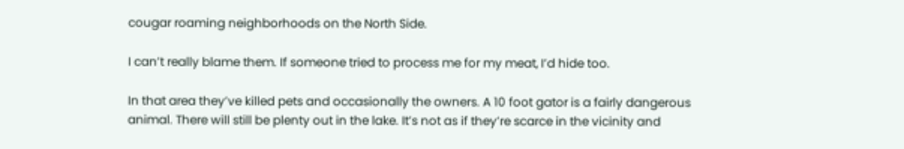cougar roaming neighborhoods on the North Side.

I can’t really blame them. If someone tried to process me for my meat, I’d hide too.

In that area they’ve killed pets and occasionally the owners. A 10 foot gator is a fairly dangerous animal. There will still be plenty out in the lake. It’s not as if they’re scarce in the vicinity and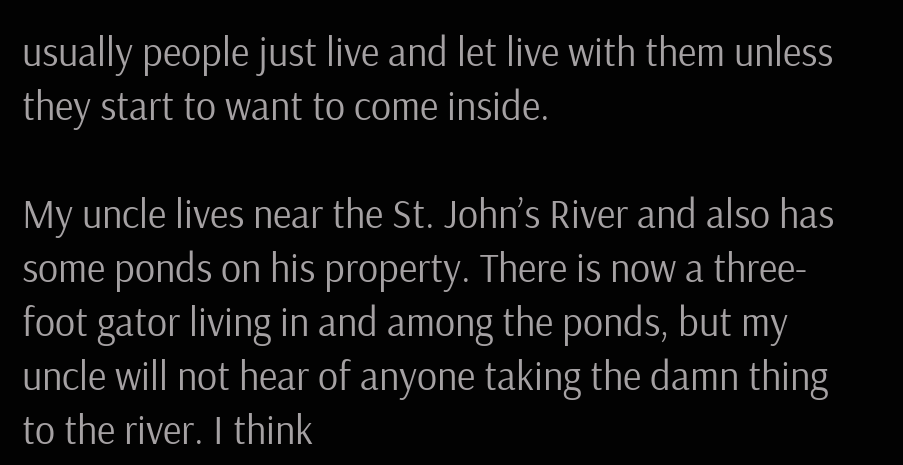usually people just live and let live with them unless they start to want to come inside.

My uncle lives near the St. John’s River and also has some ponds on his property. There is now a three-foot gator living in and among the ponds, but my uncle will not hear of anyone taking the damn thing to the river. I think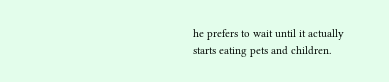he prefers to wait until it actually starts eating pets and children.